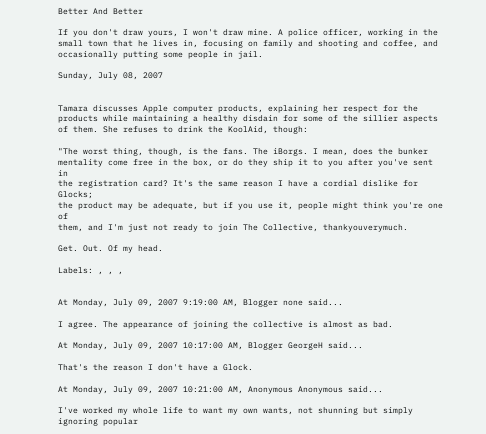Better And Better

If you don't draw yours, I won't draw mine. A police officer, working in the small town that he lives in, focusing on family and shooting and coffee, and occasionally putting some people in jail.

Sunday, July 08, 2007


Tamara discusses Apple computer products, explaining her respect for the products while maintaining a healthy disdain for some of the sillier aspects of them. She refuses to drink the KoolAid, though:

"The worst thing, though, is the fans. The iBorgs. I mean, does the bunker
mentality come free in the box, or do they ship it to you after you've sent in
the registration card? It's the same reason I have a cordial dislike for Glocks;
the product may be adequate, but if you use it, people might think you're one of
them, and I'm just not ready to join The Collective, thankyouverymuch.

Get. Out. Of my head.

Labels: , , ,


At Monday, July 09, 2007 9:19:00 AM, Blogger none said...

I agree. The appearance of joining the collective is almost as bad.

At Monday, July 09, 2007 10:17:00 AM, Blogger GeorgeH said...

That's the reason I don't have a Glock.

At Monday, July 09, 2007 10:21:00 AM, Anonymous Anonymous said...

I've worked my whole life to want my own wants, not shunning but simply ignoring popular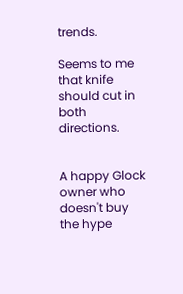trends.

Seems to me that knife should cut in both directions.


A happy Glock owner who doesn't buy the hype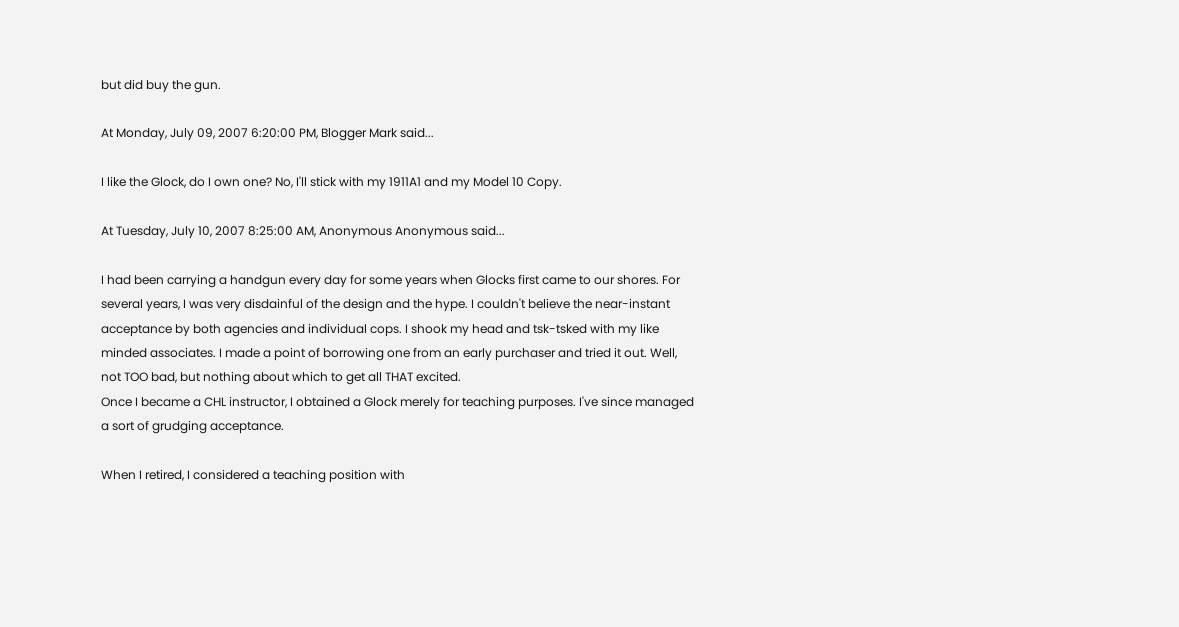but did buy the gun.

At Monday, July 09, 2007 6:20:00 PM, Blogger Mark said...

I like the Glock, do I own one? No, I'll stick with my 1911A1 and my Model 10 Copy.

At Tuesday, July 10, 2007 8:25:00 AM, Anonymous Anonymous said...

I had been carrying a handgun every day for some years when Glocks first came to our shores. For several years, I was very disdainful of the design and the hype. I couldn't believe the near-instant acceptance by both agencies and individual cops. I shook my head and tsk-tsked with my like minded associates. I made a point of borrowing one from an early purchaser and tried it out. Well, not TOO bad, but nothing about which to get all THAT excited.
Once I became a CHL instructor, I obtained a Glock merely for teaching purposes. I've since managed a sort of grudging acceptance.

When I retired, I considered a teaching position with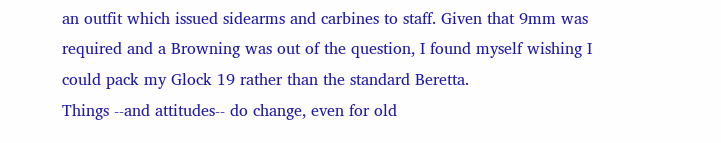an outfit which issued sidearms and carbines to staff. Given that 9mm was required and a Browning was out of the question, I found myself wishing I could pack my Glock 19 rather than the standard Beretta.
Things --and attitudes-- do change, even for old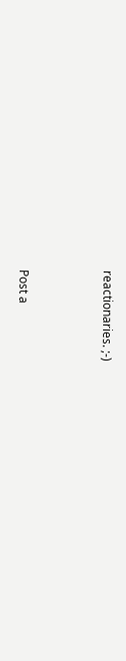reactionaries. ;-)



Post a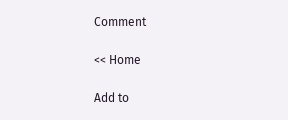Comment

<< Home

Add to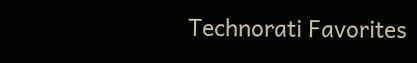Technorati Favorites